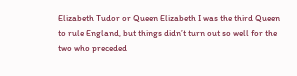Elizabeth Tudor or Queen Elizabeth I was the third Queen to rule England, but things didn’t turn out so well for the two who preceded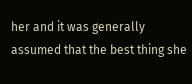her and it was generally assumed that the best thing she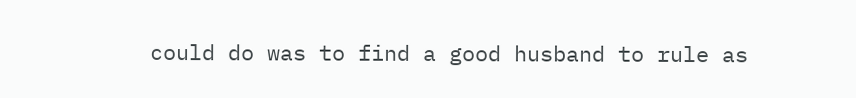could do was to find a good husband to rule as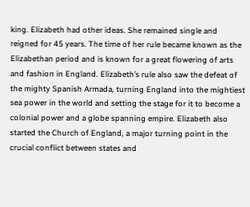king. Elizabeth had other ideas. She remained single and reigned for 45 years. The time of her rule became known as the Elizabethan period and is known for a great flowering of arts and fashion in England. Elizabeth’s rule also saw the defeat of the mighty Spanish Armada, turning England into the mightiest sea power in the world and setting the stage for it to become a colonial power and a globe spanning empire. Elizabeth also started the Church of England, a major turning point in the crucial conflict between states and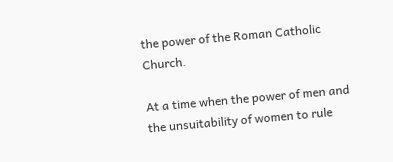the power of the Roman Catholic Church.

At a time when the power of men and the unsuitability of women to rule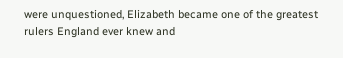were unquestioned, Elizabeth became one of the greatest rulers England ever knew and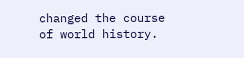changed the course of world history.